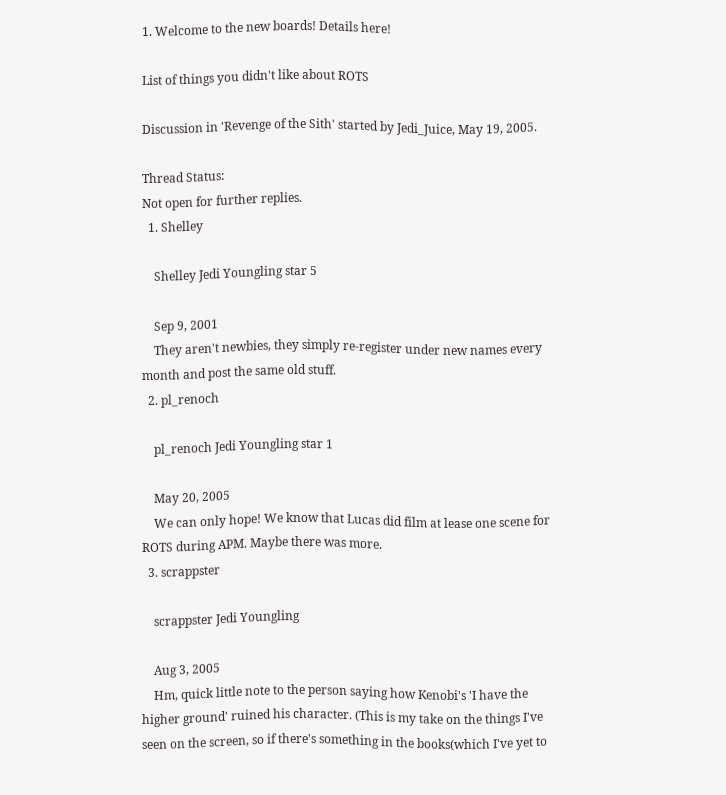1. Welcome to the new boards! Details here!

List of things you didn't like about ROTS

Discussion in 'Revenge of the Sith' started by Jedi_Juice, May 19, 2005.

Thread Status:
Not open for further replies.
  1. Shelley

    Shelley Jedi Youngling star 5

    Sep 9, 2001
    They aren't newbies, they simply re-register under new names every month and post the same old stuff.
  2. pl_renoch

    pl_renoch Jedi Youngling star 1

    May 20, 2005
    We can only hope! We know that Lucas did film at lease one scene for ROTS during APM. Maybe there was more.
  3. scrappster

    scrappster Jedi Youngling

    Aug 3, 2005
    Hm, quick little note to the person saying how Kenobi's 'I have the higher ground' ruined his character. (This is my take on the things I've seen on the screen, so if there's something in the books(which I've yet to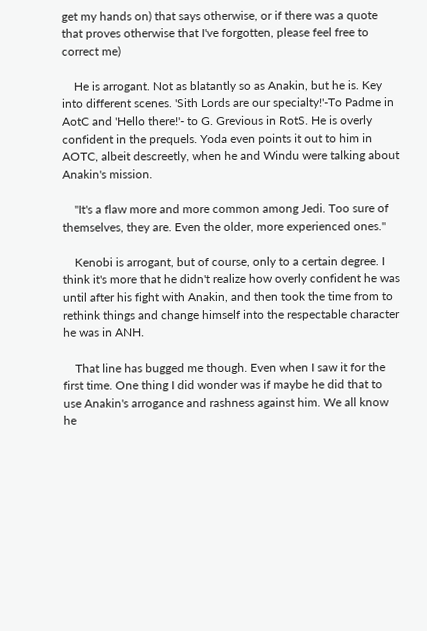get my hands on) that says otherwise, or if there was a quote that proves otherwise that I've forgotten, please feel free to correct me)

    He is arrogant. Not as blatantly so as Anakin, but he is. Key into different scenes. 'Sith Lords are our specialty!'-To Padme in AotC and 'Hello there!'- to G. Grevious in RotS. He is overly confident in the prequels. Yoda even points it out to him in AOTC, albeit descreetly, when he and Windu were talking about Anakin's mission.

    "It's a flaw more and more common among Jedi. Too sure of themselves, they are. Even the older, more experienced ones."

    Kenobi is arrogant, but of course, only to a certain degree. I think it's more that he didn't realize how overly confident he was until after his fight with Anakin, and then took the time from to rethink things and change himself into the respectable character he was in ANH.

    That line has bugged me though. Even when I saw it for the first time. One thing I did wonder was if maybe he did that to use Anakin's arrogance and rashness against him. We all know he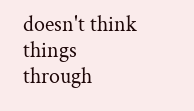doesn't think things through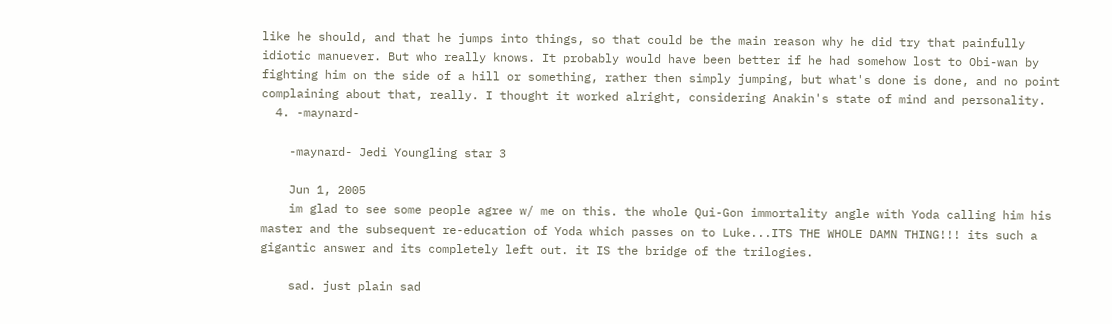like he should, and that he jumps into things, so that could be the main reason why he did try that painfully idiotic manuever. But who really knows. It probably would have been better if he had somehow lost to Obi-wan by fighting him on the side of a hill or something, rather then simply jumping, but what's done is done, and no point complaining about that, really. I thought it worked alright, considering Anakin's state of mind and personality.
  4. -maynard-

    -maynard- Jedi Youngling star 3

    Jun 1, 2005
    im glad to see some people agree w/ me on this. the whole Qui-Gon immortality angle with Yoda calling him his master and the subsequent re-education of Yoda which passes on to Luke...ITS THE WHOLE DAMN THING!!! its such a gigantic answer and its completely left out. it IS the bridge of the trilogies.

    sad. just plain sad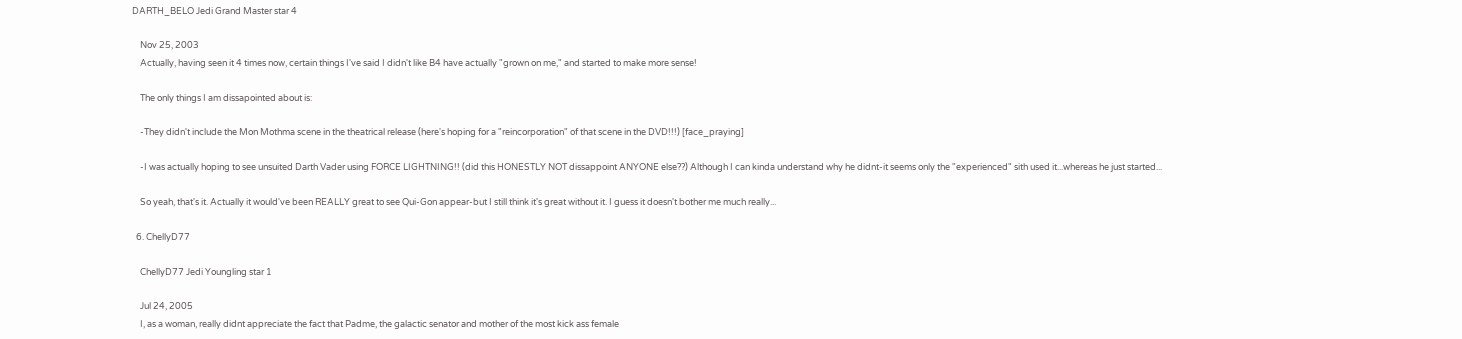DARTH_BELO Jedi Grand Master star 4

    Nov 25, 2003
    Actually, having seen it 4 times now, certain things I've said I didn't like B4 have actually "grown on me," and started to make more sense!

    The only things I am dissapointed about is:

    -They didn't include the Mon Mothma scene in the theatrical release (here's hoping for a "reincorporation" of that scene in the DVD!!!) [face_praying]

    -I was actually hoping to see unsuited Darth Vader using FORCE LIGHTNING!! (did this HONESTLY NOT dissappoint ANYONE else??) Although I can kinda understand why he didnt-it seems only the "experienced" sith used it...whereas he just started...

    So yeah, that's it. Actually it would've been REALLY great to see Qui-Gon appear-but I still think it's great without it. I guess it doesn't bother me much really...

  6. ChellyD77

    ChellyD77 Jedi Youngling star 1

    Jul 24, 2005
    I, as a woman, really didnt appreciate the fact that Padme, the galactic senator and mother of the most kick ass female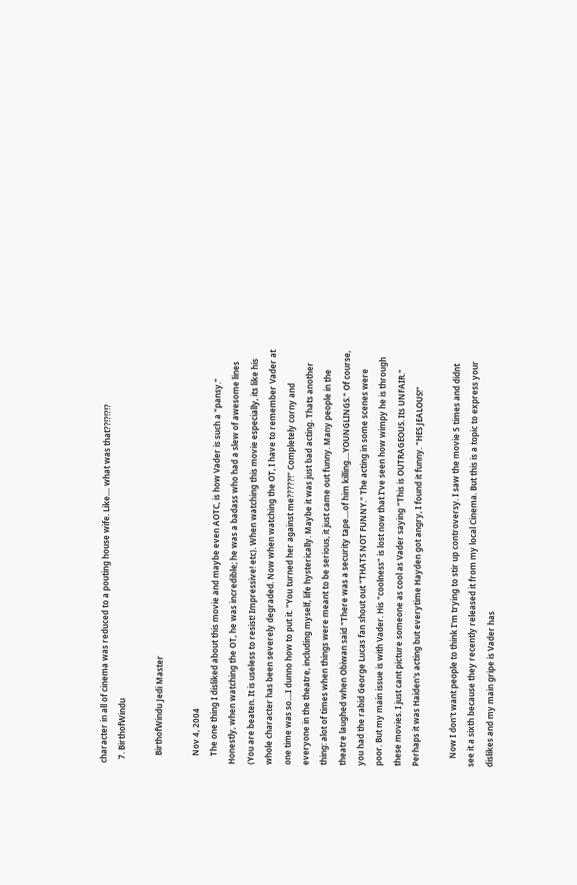character in all of cinema was reduced to a pouting house wife. Like.... what was that??!?!?!?
  7. BirthofWindu

    BirthofWindu Jedi Master

    Nov 4, 2004
    The one thing I disliked about this movie and maybe even AOTC, is how Vader is such a "pansy." Honestly, when watching the OT, he was incredible; he was a badass who had a slew of awesome lines (You are beaten. It is useless to resist! Impressive! etc). When watching this movie especially, its like his whole character has been severely degraded. Now when watching the OT, I have to remember Vader at one time was so....I dunno how to put it. "You turned her against me?????!" Completely corny and everyone in the theatre, including myself, life hysterically. Maybe it was just bad acting. Thats another thing: alot of times when things were meant to be serious, it just came out funny. Many people in the theatre laughed when Obiwan said "There was a security tape....of him killing....YOUNGLINGS." Of course, you had the rabid George Lucas fan shout out "THATS NOT FUNNY." The acting in some scenes were poor. But my main issue is with Vader. His "coolness" is lost now that I've seen how wimpy he is through these movies. I just cant picture someone as cool as Vader saying "This is OUTRAGEOUS. Its UNFAIR." Perhaps it was Haiden's acting but everytime Hayden got angry, I found it funny. "HES JEALOUS!"

    Now I don't want people to think I'm trying to stir up controversy. I saw the movie 5 times and didnt see it a sixth because they recently released it from my local Cinema. But this is a topic to express your dislikes and my main gripe is Vader has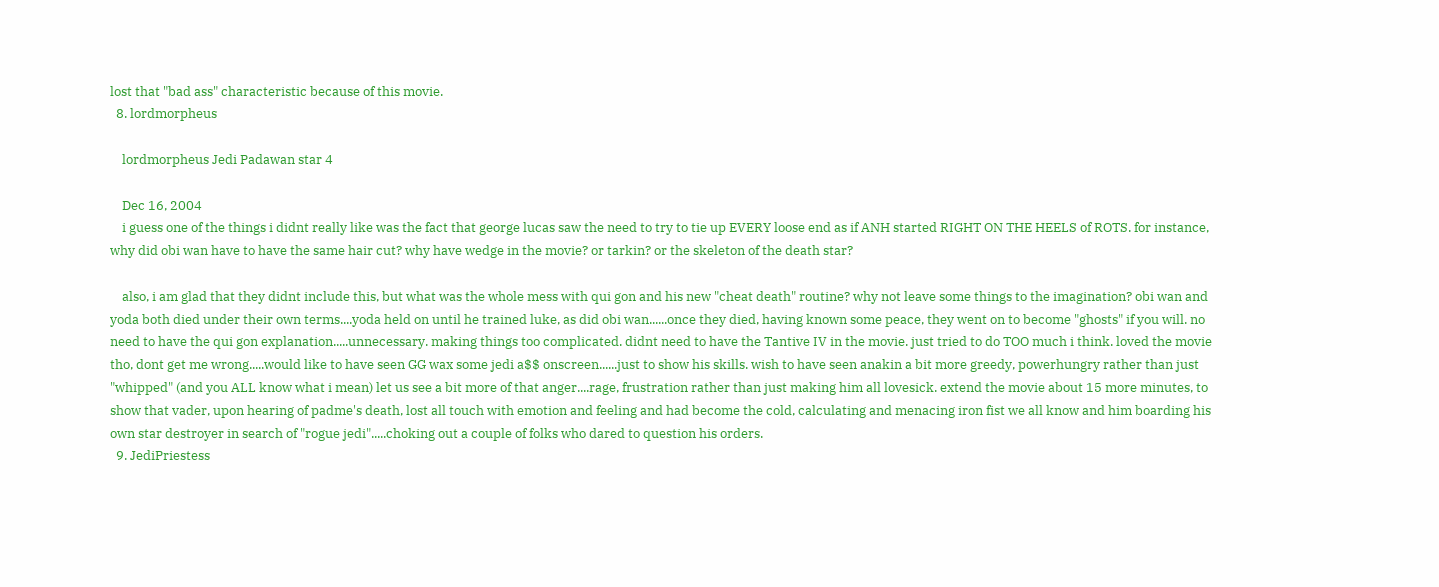lost that "bad ass" characteristic because of this movie.
  8. lordmorpheus

    lordmorpheus Jedi Padawan star 4

    Dec 16, 2004
    i guess one of the things i didnt really like was the fact that george lucas saw the need to try to tie up EVERY loose end as if ANH started RIGHT ON THE HEELS of ROTS. for instance, why did obi wan have to have the same hair cut? why have wedge in the movie? or tarkin? or the skeleton of the death star?

    also, i am glad that they didnt include this, but what was the whole mess with qui gon and his new "cheat death" routine? why not leave some things to the imagination? obi wan and yoda both died under their own terms....yoda held on until he trained luke, as did obi wan......once they died, having known some peace, they went on to become "ghosts" if you will. no need to have the qui gon explanation.....unnecessary. making things too complicated. didnt need to have the Tantive IV in the movie. just tried to do TOO much i think. loved the movie tho, dont get me wrong.....would like to have seen GG wax some jedi a$$ onscreen......just to show his skills. wish to have seen anakin a bit more greedy, powerhungry rather than just "whipped" (and you ALL know what i mean) let us see a bit more of that anger....rage, frustration rather than just making him all lovesick. extend the movie about 15 more minutes, to show that vader, upon hearing of padme's death, lost all touch with emotion and feeling and had become the cold, calculating and menacing iron fist we all know and him boarding his own star destroyer in search of "rogue jedi".....choking out a couple of folks who dared to question his orders.
  9. JediPriestess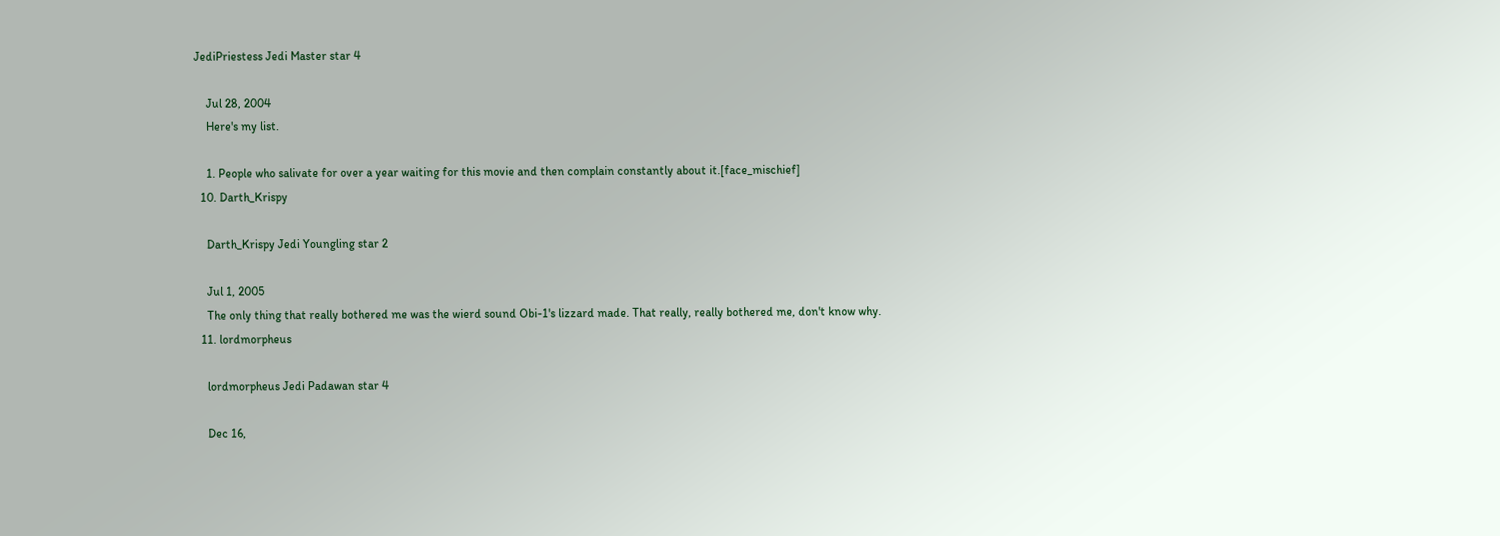JediPriestess Jedi Master star 4

    Jul 28, 2004
    Here's my list.

    1. People who salivate for over a year waiting for this movie and then complain constantly about it.[face_mischief]
  10. Darth_Krispy

    Darth_Krispy Jedi Youngling star 2

    Jul 1, 2005
    The only thing that really bothered me was the wierd sound Obi-1's lizzard made. That really, really bothered me, don't know why.
  11. lordmorpheus

    lordmorpheus Jedi Padawan star 4

    Dec 16,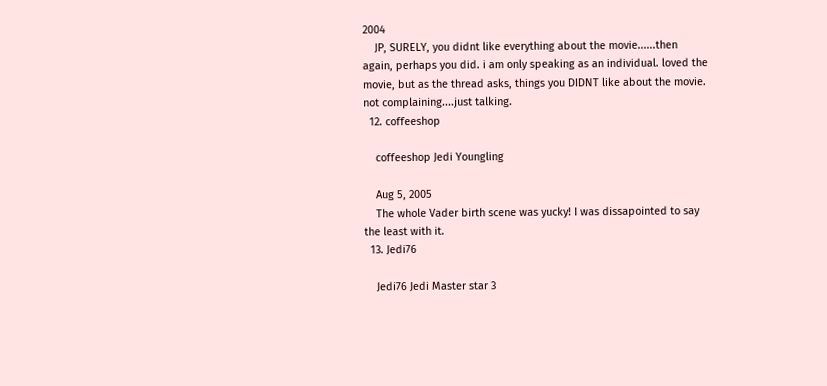2004
    JP, SURELY, you didnt like everything about the movie......then again, perhaps you did. i am only speaking as an individual. loved the movie, but as the thread asks, things you DIDNT like about the movie. not complaining....just talking.
  12. coffeeshop

    coffeeshop Jedi Youngling

    Aug 5, 2005
    The whole Vader birth scene was yucky! I was dissapointed to say the least with it.
  13. Jedi76

    Jedi76 Jedi Master star 3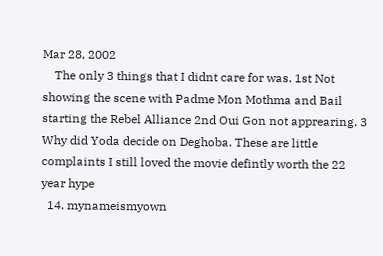Mar 28, 2002
    The only 3 things that I didnt care for was. 1st Not showing the scene with Padme Mon Mothma and Bail starting the Rebel Alliance 2nd Oui Gon not apprearing. 3 Why did Yoda decide on Deghoba. These are little complaints I still loved the movie defintly worth the 22 year hype
  14. mynameismyown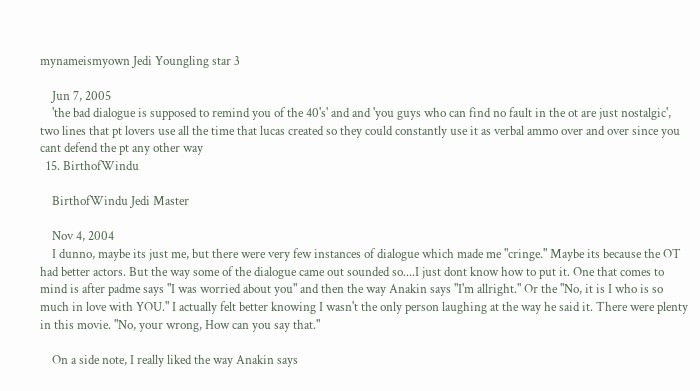mynameismyown Jedi Youngling star 3

    Jun 7, 2005
    'the bad dialogue is supposed to remind you of the 40's' and and 'you guys who can find no fault in the ot are just nostalgic', two lines that pt lovers use all the time that lucas created so they could constantly use it as verbal ammo over and over since you cant defend the pt any other way
  15. BirthofWindu

    BirthofWindu Jedi Master

    Nov 4, 2004
    I dunno, maybe its just me, but there were very few instances of dialogue which made me "cringe." Maybe its because the OT had better actors. But the way some of the dialogue came out sounded so....I just dont know how to put it. One that comes to mind is after padme says "I was worried about you" and then the way Anakin says "I'm allright." Or the "No, it is I who is so much in love with YOU." I actually felt better knowing I wasn't the only person laughing at the way he said it. There were plenty in this movie. "No, your wrong, How can you say that."

    On a side note, I really liked the way Anakin says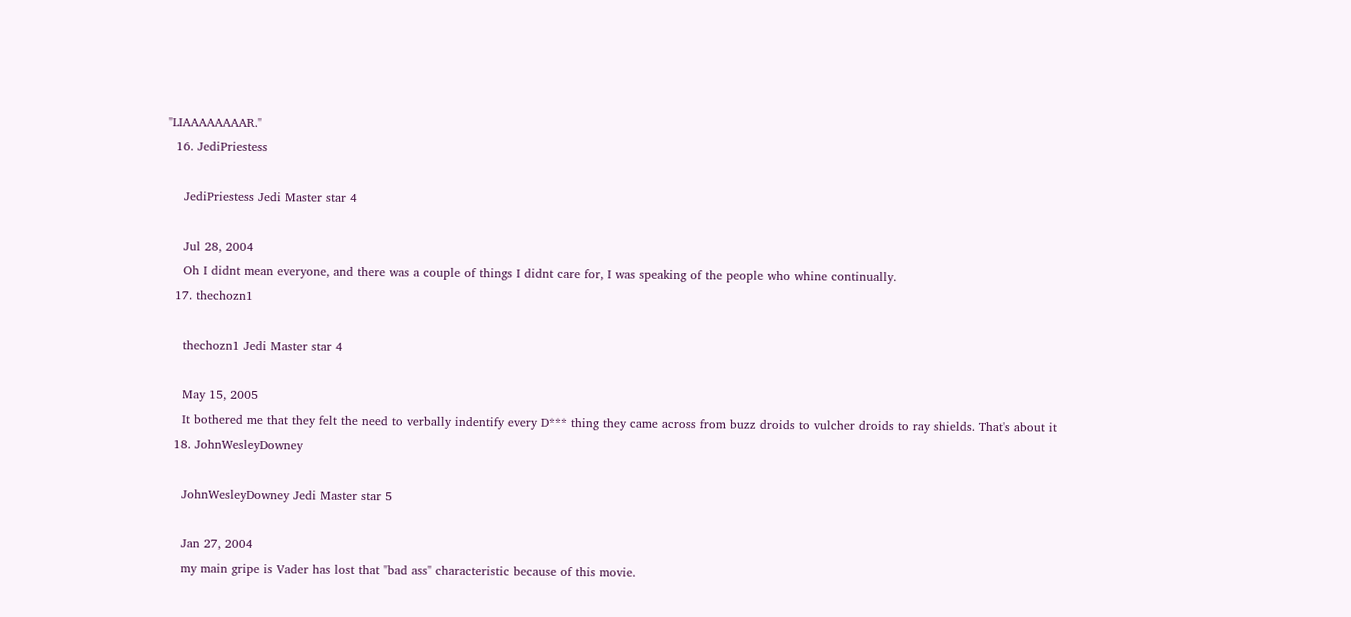"LIAAAAAAAAR."
  16. JediPriestess

    JediPriestess Jedi Master star 4

    Jul 28, 2004
    Oh I didnt mean everyone, and there was a couple of things I didnt care for, I was speaking of the people who whine continually.
  17. thechozn1

    thechozn1 Jedi Master star 4

    May 15, 2005
    It bothered me that they felt the need to verbally indentify every D*** thing they came across from buzz droids to vulcher droids to ray shields. That's about it
  18. JohnWesleyDowney

    JohnWesleyDowney Jedi Master star 5

    Jan 27, 2004
    my main gripe is Vader has lost that "bad ass" characteristic because of this movie.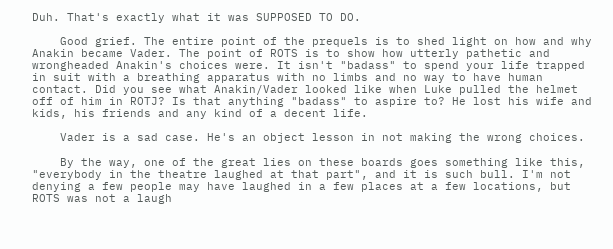Duh. That's exactly what it was SUPPOSED TO DO.

    Good grief. The entire point of the prequels is to shed light on how and why Anakin became Vader. The point of ROTS is to show how utterly pathetic and wrongheaded Anakin's choices were. It isn't "badass" to spend your life trapped in suit with a breathing apparatus with no limbs and no way to have human contact. Did you see what Anakin/Vader looked like when Luke pulled the helmet off of him in ROTJ? Is that anything "badass" to aspire to? He lost his wife and kids, his friends and any kind of a decent life.

    Vader is a sad case. He's an object lesson in not making the wrong choices.

    By the way, one of the great lies on these boards goes something like this, "everybody in the theatre laughed at that part", and it is such bull. I'm not denying a few people may have laughed in a few places at a few locations, but ROTS was not a laugh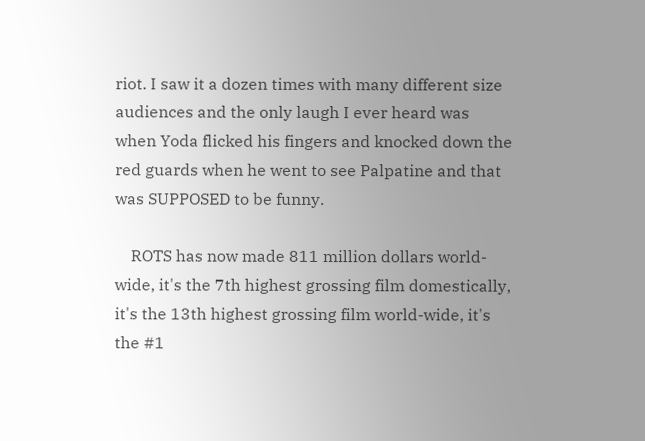riot. I saw it a dozen times with many different size audiences and the only laugh I ever heard was when Yoda flicked his fingers and knocked down the red guards when he went to see Palpatine and that was SUPPOSED to be funny.

    ROTS has now made 811 million dollars world-wide, it's the 7th highest grossing film domestically, it's the 13th highest grossing film world-wide, it's the #1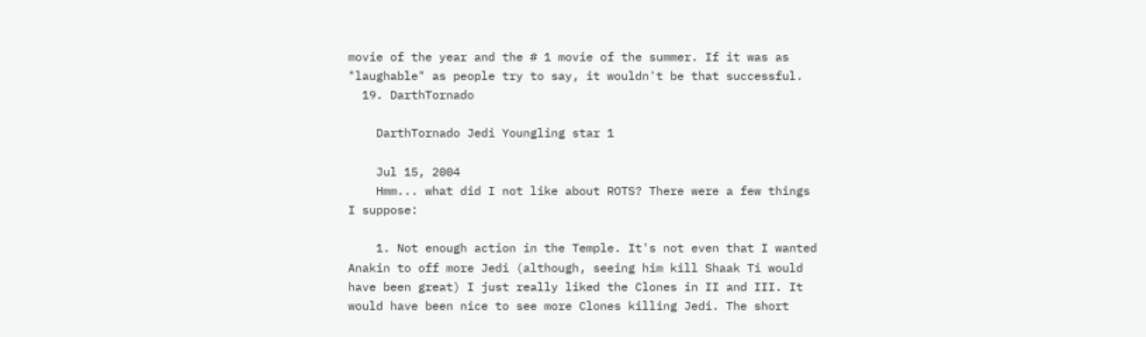movie of the year and the # 1 movie of the summer. If it was as "laughable" as people try to say, it wouldn't be that successful.
  19. DarthTornado

    DarthTornado Jedi Youngling star 1

    Jul 15, 2004
    Hmm... what did I not like about ROTS? There were a few things I suppose:

    1. Not enough action in the Temple. It's not even that I wanted Anakin to off more Jedi (although, seeing him kill Shaak Ti would have been great) I just really liked the Clones in II and III. It would have been nice to see more Clones killing Jedi. The short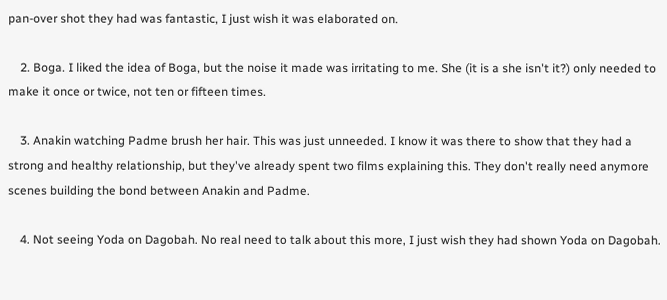pan-over shot they had was fantastic, I just wish it was elaborated on.

    2. Boga. I liked the idea of Boga, but the noise it made was irritating to me. She (it is a she isn't it?) only needed to make it once or twice, not ten or fifteen times.

    3. Anakin watching Padme brush her hair. This was just unneeded. I know it was there to show that they had a strong and healthy relationship, but they've already spent two films explaining this. They don't really need anymore scenes building the bond between Anakin and Padme.

    4. Not seeing Yoda on Dagobah. No real need to talk about this more, I just wish they had shown Yoda on Dagobah.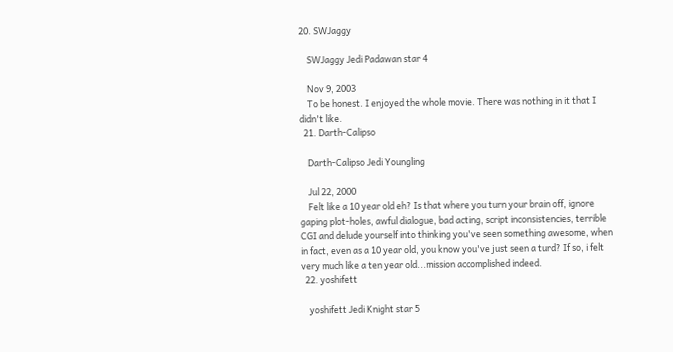20. SWJaggy

    SWJaggy Jedi Padawan star 4

    Nov 9, 2003
    To be honest. I enjoyed the whole movie. There was nothing in it that I didn't like.
  21. Darth-Calipso

    Darth-Calipso Jedi Youngling

    Jul 22, 2000
    Felt like a 10 year old eh? Is that where you turn your brain off, ignore gaping plot-holes, awful dialogue, bad acting, script inconsistencies, terrible CGI and delude yourself into thinking you've seen something awesome, when in fact, even as a 10 year old, you know you've just seen a turd? If so, i felt very much like a ten year old...mission accomplished indeed.
  22. yoshifett

    yoshifett Jedi Knight star 5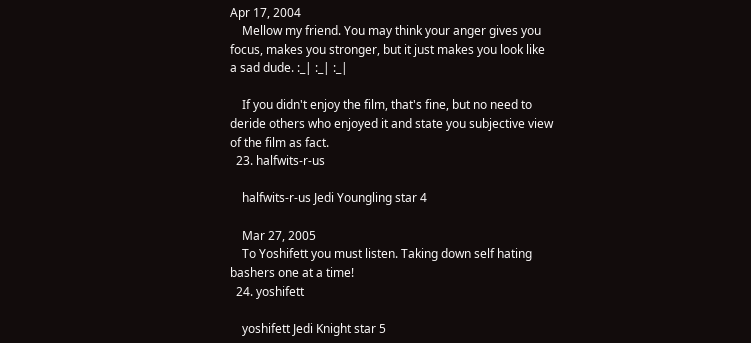Apr 17, 2004
    Mellow my friend. You may think your anger gives you focus, makes you stronger, but it just makes you look like a sad dude. :_| :_| :_|

    If you didn't enjoy the film, that's fine, but no need to deride others who enjoyed it and state you subjective view of the film as fact.
  23. halfwits-r-us

    halfwits-r-us Jedi Youngling star 4

    Mar 27, 2005
    To Yoshifett you must listen. Taking down self hating bashers one at a time!
  24. yoshifett

    yoshifett Jedi Knight star 5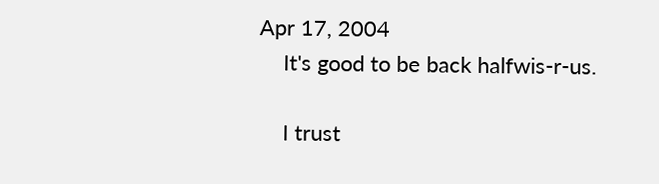Apr 17, 2004
    It's good to be back halfwis-r-us.

    I trust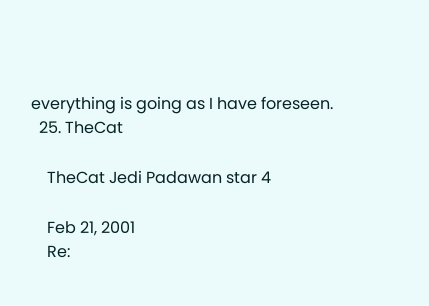everything is going as I have foreseen.
  25. TheCat

    TheCat Jedi Padawan star 4

    Feb 21, 2001
    Re: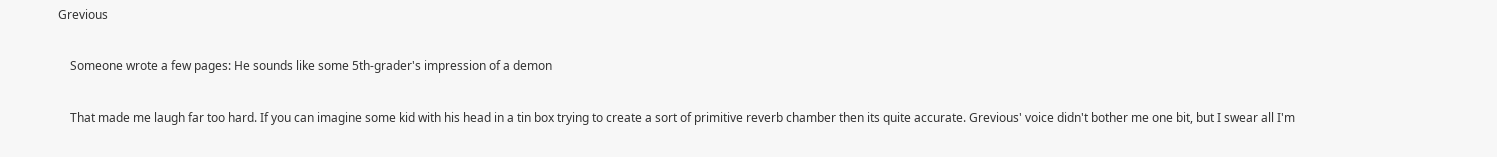Grevious

    Someone wrote a few pages: He sounds like some 5th-grader's impression of a demon

    That made me laugh far too hard. If you can imagine some kid with his head in a tin box trying to create a sort of primitive reverb chamber then its quite accurate. Grevious' voice didn't bother me one bit, but I swear all I'm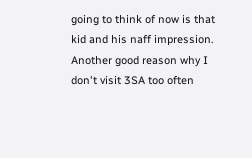going to think of now is that kid and his naff impression. Another good reason why I don't visit 3SA too often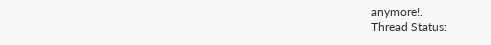anymore!.
Thread Status: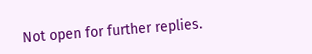Not open for further replies.